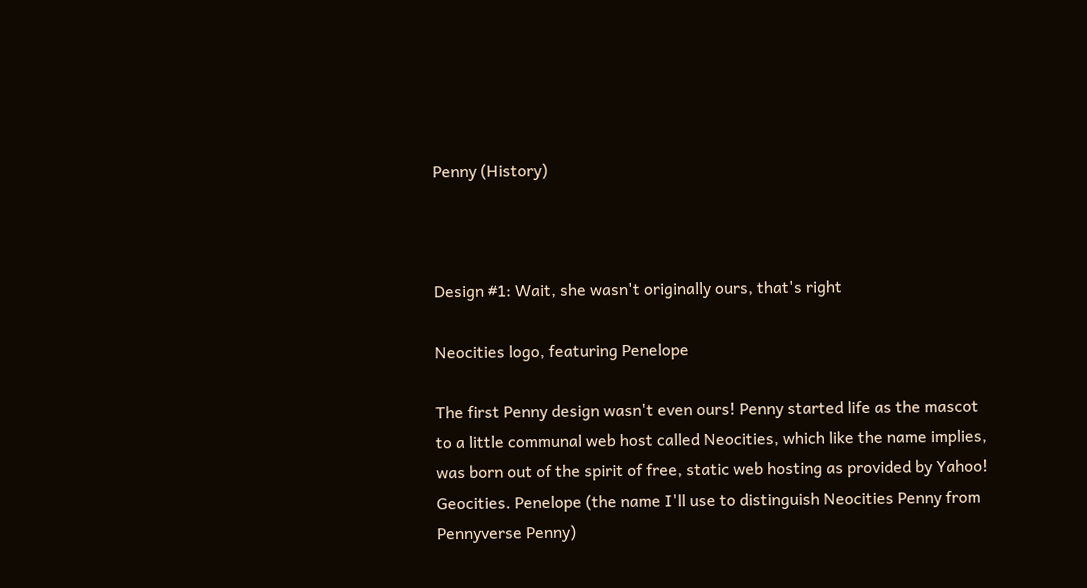Penny (History)



Design #1: Wait, she wasn't originally ours, that's right

Neocities logo, featuring Penelope

The first Penny design wasn't even ours! Penny started life as the mascot to a little communal web host called Neocities, which like the name implies, was born out of the spirit of free, static web hosting as provided by Yahoo! Geocities. Penelope (the name I'll use to distinguish Neocities Penny from Pennyverse Penny)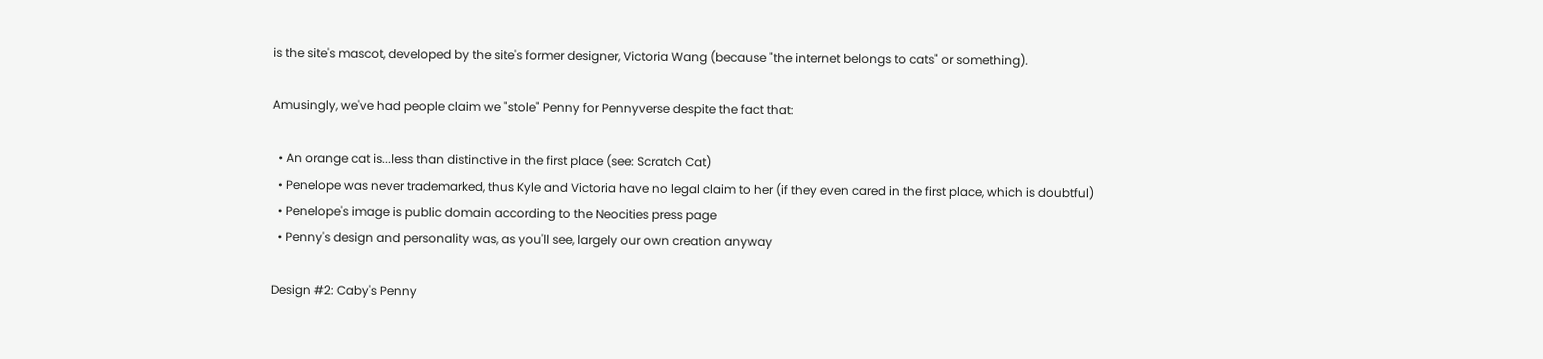is the site's mascot, developed by the site's former designer, Victoria Wang (because "the internet belongs to cats" or something).

Amusingly, we've had people claim we "stole" Penny for Pennyverse despite the fact that:

  • An orange cat is...less than distinctive in the first place (see: Scratch Cat)
  • Penelope was never trademarked, thus Kyle and Victoria have no legal claim to her (if they even cared in the first place, which is doubtful)
  • Penelope's image is public domain according to the Neocities press page
  • Penny's design and personality was, as you'll see, largely our own creation anyway

Design #2: Caby's Penny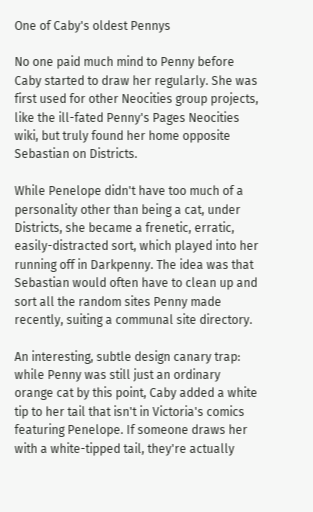One of Caby's oldest Pennys

No one paid much mind to Penny before Caby started to draw her regularly. She was first used for other Neocities group projects, like the ill-fated Penny's Pages Neocities wiki, but truly found her home opposite Sebastian on Districts.

While Penelope didn't have too much of a personality other than being a cat, under Districts, she became a frenetic, erratic, easily-distracted sort, which played into her running off in Darkpenny. The idea was that Sebastian would often have to clean up and sort all the random sites Penny made recently, suiting a communal site directory.

An interesting, subtle design canary trap: while Penny was still just an ordinary orange cat by this point, Caby added a white tip to her tail that isn't in Victoria's comics featuring Penelope. If someone draws her with a white-tipped tail, they're actually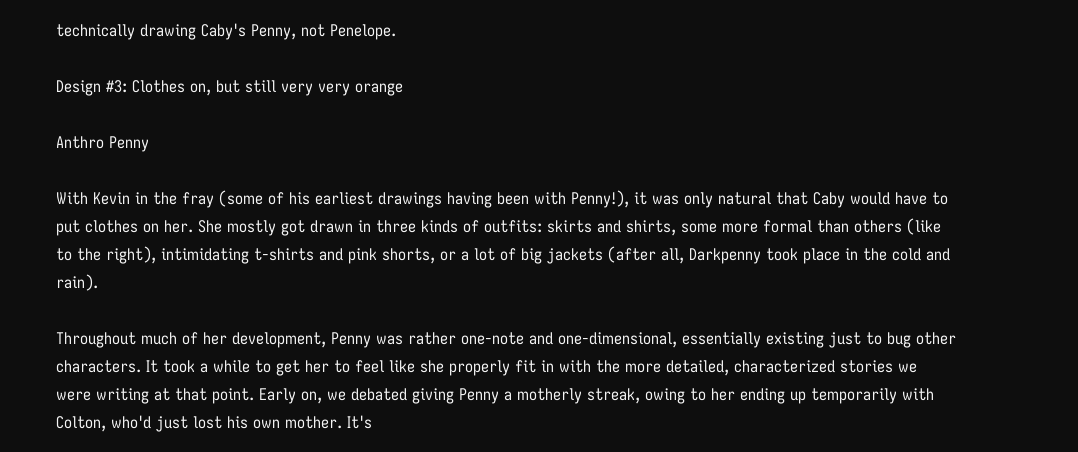technically drawing Caby's Penny, not Penelope.

Design #3: Clothes on, but still very very orange

Anthro Penny

With Kevin in the fray (some of his earliest drawings having been with Penny!), it was only natural that Caby would have to put clothes on her. She mostly got drawn in three kinds of outfits: skirts and shirts, some more formal than others (like to the right), intimidating t-shirts and pink shorts, or a lot of big jackets (after all, Darkpenny took place in the cold and rain).

Throughout much of her development, Penny was rather one-note and one-dimensional, essentially existing just to bug other characters. It took a while to get her to feel like she properly fit in with the more detailed, characterized stories we were writing at that point. Early on, we debated giving Penny a motherly streak, owing to her ending up temporarily with Colton, who'd just lost his own mother. It's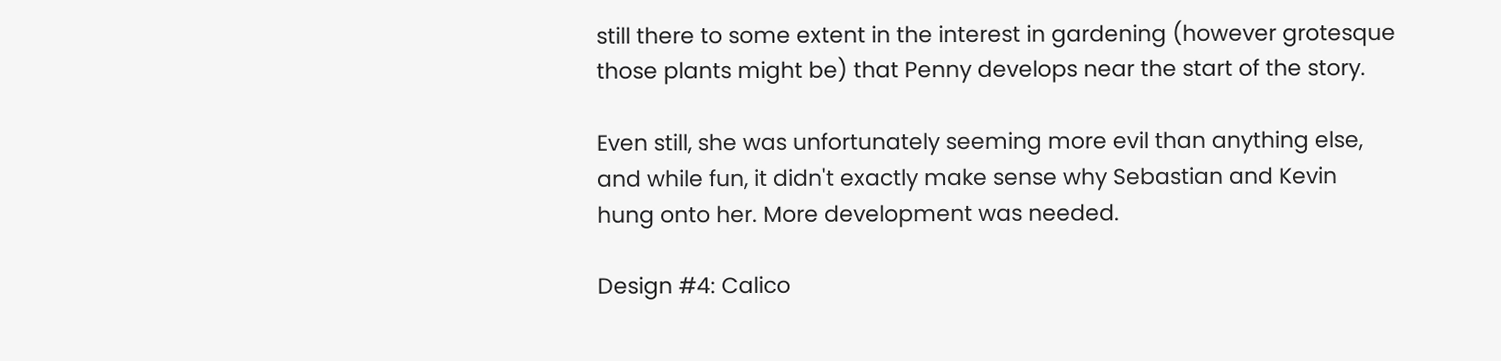still there to some extent in the interest in gardening (however grotesque those plants might be) that Penny develops near the start of the story.

Even still, she was unfortunately seeming more evil than anything else, and while fun, it didn't exactly make sense why Sebastian and Kevin hung onto her. More development was needed.

Design #4: Calico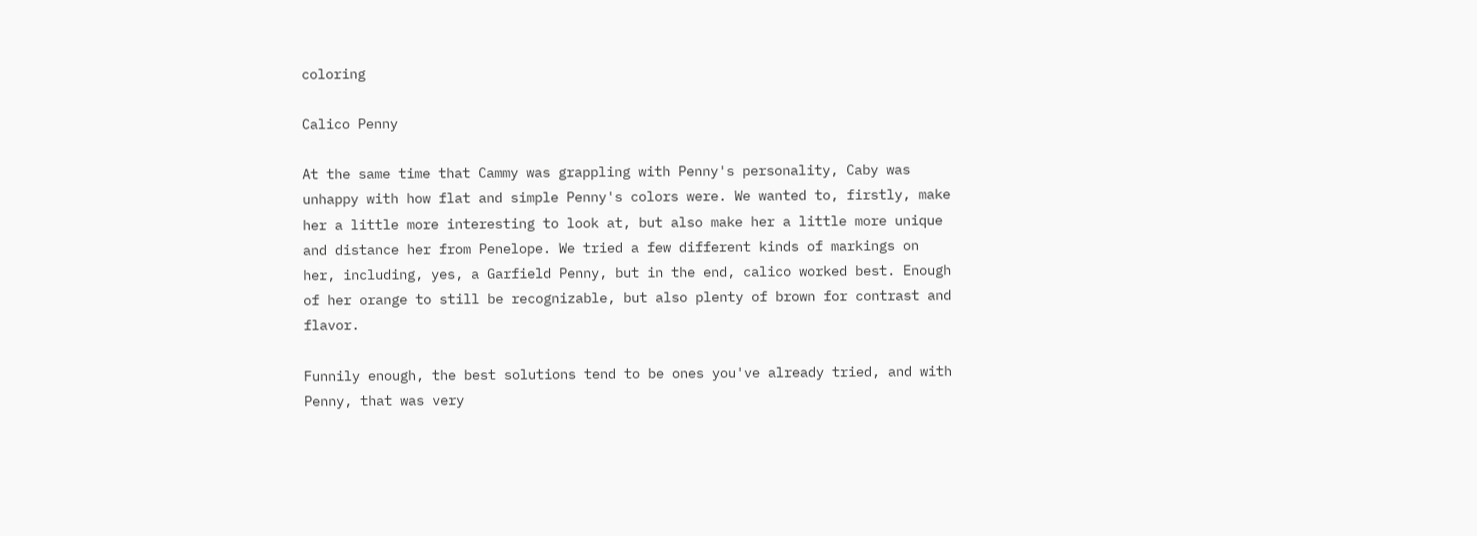coloring

Calico Penny

At the same time that Cammy was grappling with Penny's personality, Caby was unhappy with how flat and simple Penny's colors were. We wanted to, firstly, make her a little more interesting to look at, but also make her a little more unique and distance her from Penelope. We tried a few different kinds of markings on her, including, yes, a Garfield Penny, but in the end, calico worked best. Enough of her orange to still be recognizable, but also plenty of brown for contrast and flavor.

Funnily enough, the best solutions tend to be ones you've already tried, and with Penny, that was very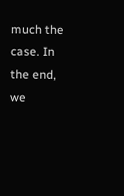much the case. In the end, we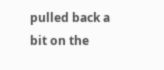pulled back a bit on the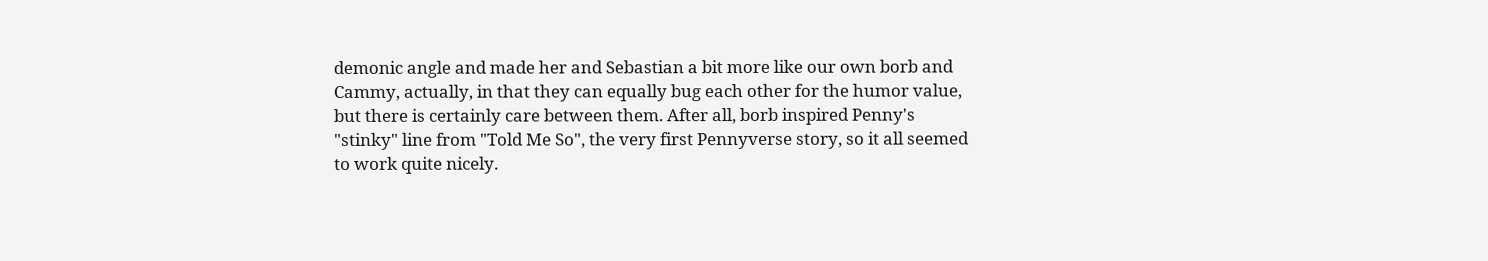demonic angle and made her and Sebastian a bit more like our own borb and Cammy, actually, in that they can equally bug each other for the humor value, but there is certainly care between them. After all, borb inspired Penny's "stinky" line from "Told Me So", the very first Pennyverse story, so it all seemed to work quite nicely.